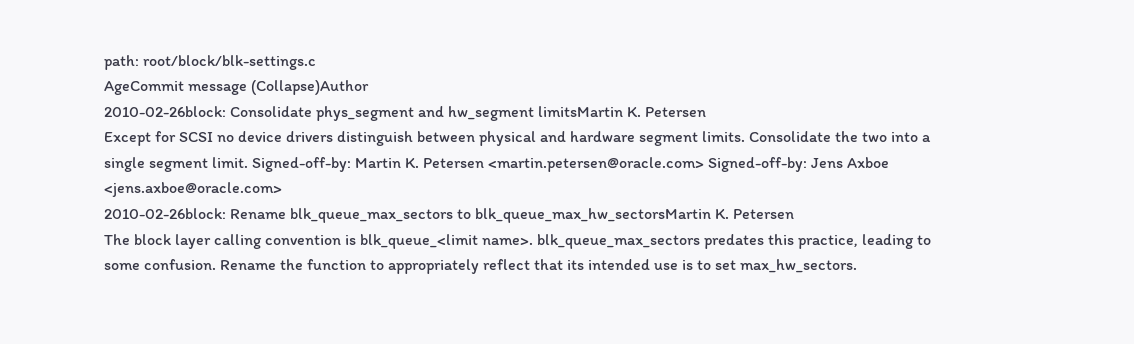path: root/block/blk-settings.c
AgeCommit message (Collapse)Author
2010-02-26block: Consolidate phys_segment and hw_segment limitsMartin K. Petersen
Except for SCSI no device drivers distinguish between physical and hardware segment limits. Consolidate the two into a single segment limit. Signed-off-by: Martin K. Petersen <martin.petersen@oracle.com> Signed-off-by: Jens Axboe <jens.axboe@oracle.com>
2010-02-26block: Rename blk_queue_max_sectors to blk_queue_max_hw_sectorsMartin K. Petersen
The block layer calling convention is blk_queue_<limit name>. blk_queue_max_sectors predates this practice, leading to some confusion. Rename the function to appropriately reflect that its intended use is to set max_hw_sectors.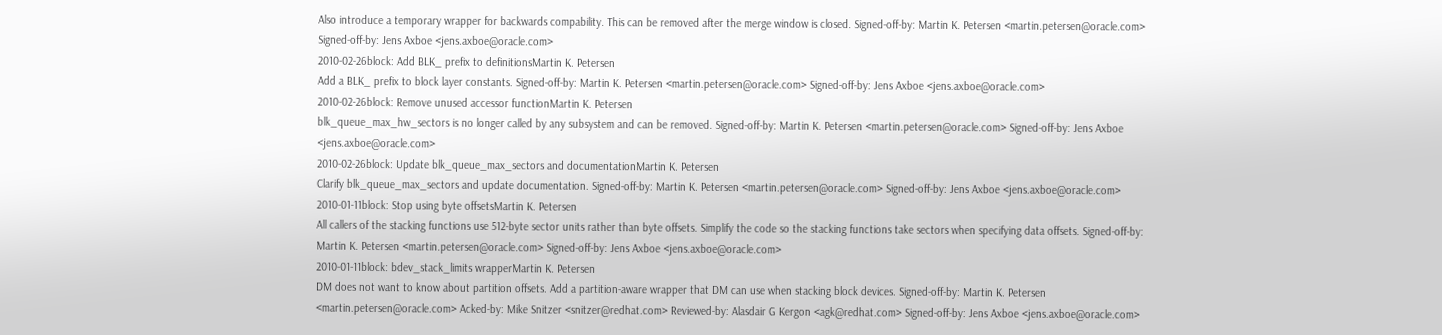Also introduce a temporary wrapper for backwards compability. This can be removed after the merge window is closed. Signed-off-by: Martin K. Petersen <martin.petersen@oracle.com> Signed-off-by: Jens Axboe <jens.axboe@oracle.com>
2010-02-26block: Add BLK_ prefix to definitionsMartin K. Petersen
Add a BLK_ prefix to block layer constants. Signed-off-by: Martin K. Petersen <martin.petersen@oracle.com> Signed-off-by: Jens Axboe <jens.axboe@oracle.com>
2010-02-26block: Remove unused accessor functionMartin K. Petersen
blk_queue_max_hw_sectors is no longer called by any subsystem and can be removed. Signed-off-by: Martin K. Petersen <martin.petersen@oracle.com> Signed-off-by: Jens Axboe <jens.axboe@oracle.com>
2010-02-26block: Update blk_queue_max_sectors and documentationMartin K. Petersen
Clarify blk_queue_max_sectors and update documentation. Signed-off-by: Martin K. Petersen <martin.petersen@oracle.com> Signed-off-by: Jens Axboe <jens.axboe@oracle.com>
2010-01-11block: Stop using byte offsetsMartin K. Petersen
All callers of the stacking functions use 512-byte sector units rather than byte offsets. Simplify the code so the stacking functions take sectors when specifying data offsets. Signed-off-by: Martin K. Petersen <martin.petersen@oracle.com> Signed-off-by: Jens Axboe <jens.axboe@oracle.com>
2010-01-11block: bdev_stack_limits wrapperMartin K. Petersen
DM does not want to know about partition offsets. Add a partition-aware wrapper that DM can use when stacking block devices. Signed-off-by: Martin K. Petersen <martin.petersen@oracle.com> Acked-by: Mike Snitzer <snitzer@redhat.com> Reviewed-by: Alasdair G Kergon <agk@redhat.com> Signed-off-by: Jens Axboe <jens.axboe@oracle.com>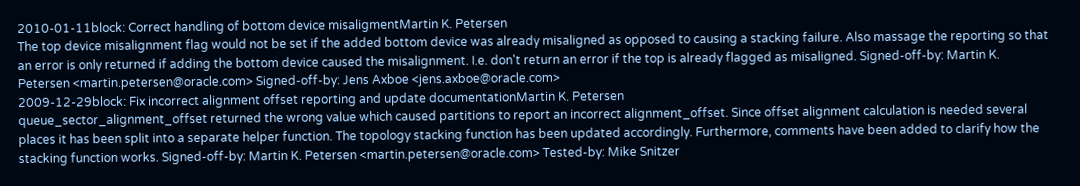2010-01-11block: Correct handling of bottom device misaligmentMartin K. Petersen
The top device misalignment flag would not be set if the added bottom device was already misaligned as opposed to causing a stacking failure. Also massage the reporting so that an error is only returned if adding the bottom device caused the misalignment. I.e. don't return an error if the top is already flagged as misaligned. Signed-off-by: Martin K. Petersen <martin.petersen@oracle.com> Signed-off-by: Jens Axboe <jens.axboe@oracle.com>
2009-12-29block: Fix incorrect alignment offset reporting and update documentationMartin K. Petersen
queue_sector_alignment_offset returned the wrong value which caused partitions to report an incorrect alignment_offset. Since offset alignment calculation is needed several places it has been split into a separate helper function. The topology stacking function has been updated accordingly. Furthermore, comments have been added to clarify how the stacking function works. Signed-off-by: Martin K. Petersen <martin.petersen@oracle.com> Tested-by: Mike Snitzer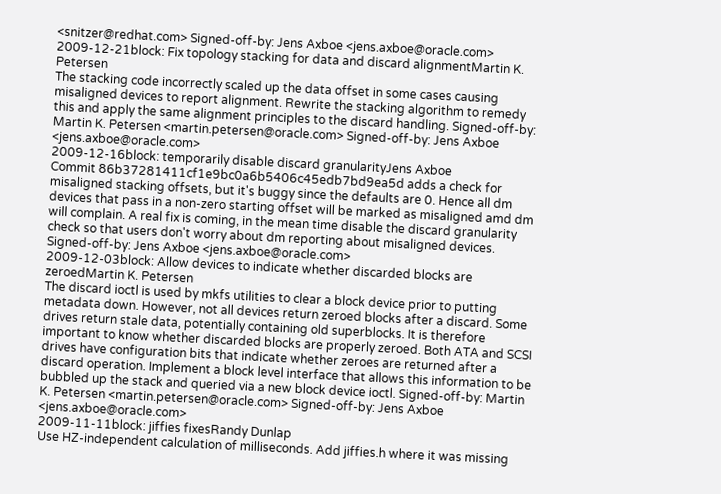<snitzer@redhat.com> Signed-off-by: Jens Axboe <jens.axboe@oracle.com>
2009-12-21block: Fix topology stacking for data and discard alignmentMartin K. Petersen
The stacking code incorrectly scaled up the data offset in some cases causing misaligned devices to report alignment. Rewrite the stacking algorithm to remedy this and apply the same alignment principles to the discard handling. Signed-off-by: Martin K. Petersen <martin.petersen@oracle.com> Signed-off-by: Jens Axboe <jens.axboe@oracle.com>
2009-12-16block: temporarily disable discard granularityJens Axboe
Commit 86b37281411cf1e9bc0a6b5406c45edb7bd9ea5d adds a check for misaligned stacking offsets, but it's buggy since the defaults are 0. Hence all dm devices that pass in a non-zero starting offset will be marked as misaligned amd dm will complain. A real fix is coming, in the mean time disable the discard granularity check so that users don't worry about dm reporting about misaligned devices. Signed-off-by: Jens Axboe <jens.axboe@oracle.com>
2009-12-03block: Allow devices to indicate whether discarded blocks are zeroedMartin K. Petersen
The discard ioctl is used by mkfs utilities to clear a block device prior to putting metadata down. However, not all devices return zeroed blocks after a discard. Some drives return stale data, potentially containing old superblocks. It is therefore important to know whether discarded blocks are properly zeroed. Both ATA and SCSI drives have configuration bits that indicate whether zeroes are returned after a discard operation. Implement a block level interface that allows this information to be bubbled up the stack and queried via a new block device ioctl. Signed-off-by: Martin K. Petersen <martin.petersen@oracle.com> Signed-off-by: Jens Axboe <jens.axboe@oracle.com>
2009-11-11block: jiffies fixesRandy Dunlap
Use HZ-independent calculation of milliseconds. Add jiffies.h where it was missing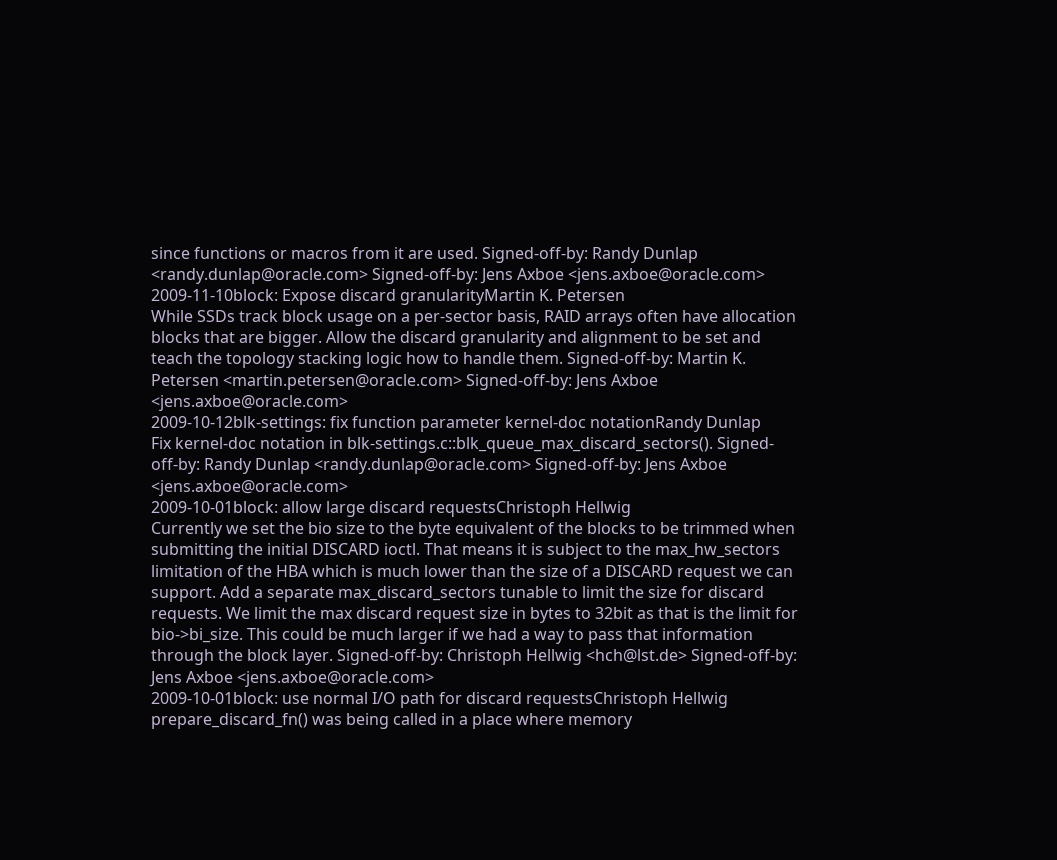since functions or macros from it are used. Signed-off-by: Randy Dunlap <randy.dunlap@oracle.com> Signed-off-by: Jens Axboe <jens.axboe@oracle.com>
2009-11-10block: Expose discard granularityMartin K. Petersen
While SSDs track block usage on a per-sector basis, RAID arrays often have allocation blocks that are bigger. Allow the discard granularity and alignment to be set and teach the topology stacking logic how to handle them. Signed-off-by: Martin K. Petersen <martin.petersen@oracle.com> Signed-off-by: Jens Axboe <jens.axboe@oracle.com>
2009-10-12blk-settings: fix function parameter kernel-doc notationRandy Dunlap
Fix kernel-doc notation in blk-settings.c::blk_queue_max_discard_sectors(). Signed-off-by: Randy Dunlap <randy.dunlap@oracle.com> Signed-off-by: Jens Axboe <jens.axboe@oracle.com>
2009-10-01block: allow large discard requestsChristoph Hellwig
Currently we set the bio size to the byte equivalent of the blocks to be trimmed when submitting the initial DISCARD ioctl. That means it is subject to the max_hw_sectors limitation of the HBA which is much lower than the size of a DISCARD request we can support. Add a separate max_discard_sectors tunable to limit the size for discard requests. We limit the max discard request size in bytes to 32bit as that is the limit for bio->bi_size. This could be much larger if we had a way to pass that information through the block layer. Signed-off-by: Christoph Hellwig <hch@lst.de> Signed-off-by: Jens Axboe <jens.axboe@oracle.com>
2009-10-01block: use normal I/O path for discard requestsChristoph Hellwig
prepare_discard_fn() was being called in a place where memory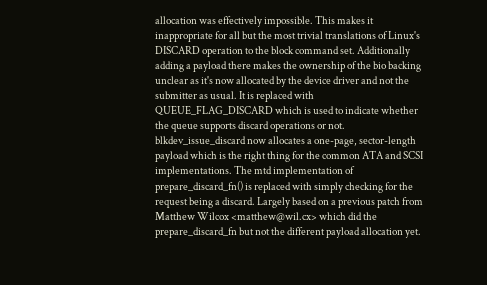allocation was effectively impossible. This makes it inappropriate for all but the most trivial translations of Linux's DISCARD operation to the block command set. Additionally adding a payload there makes the ownership of the bio backing unclear as it's now allocated by the device driver and not the submitter as usual. It is replaced with QUEUE_FLAG_DISCARD which is used to indicate whether the queue supports discard operations or not. blkdev_issue_discard now allocates a one-page, sector-length payload which is the right thing for the common ATA and SCSI implementations. The mtd implementation of prepare_discard_fn() is replaced with simply checking for the request being a discard. Largely based on a previous patch from Matthew Wilcox <matthew@wil.cx> which did the prepare_discard_fn but not the different payload allocation yet.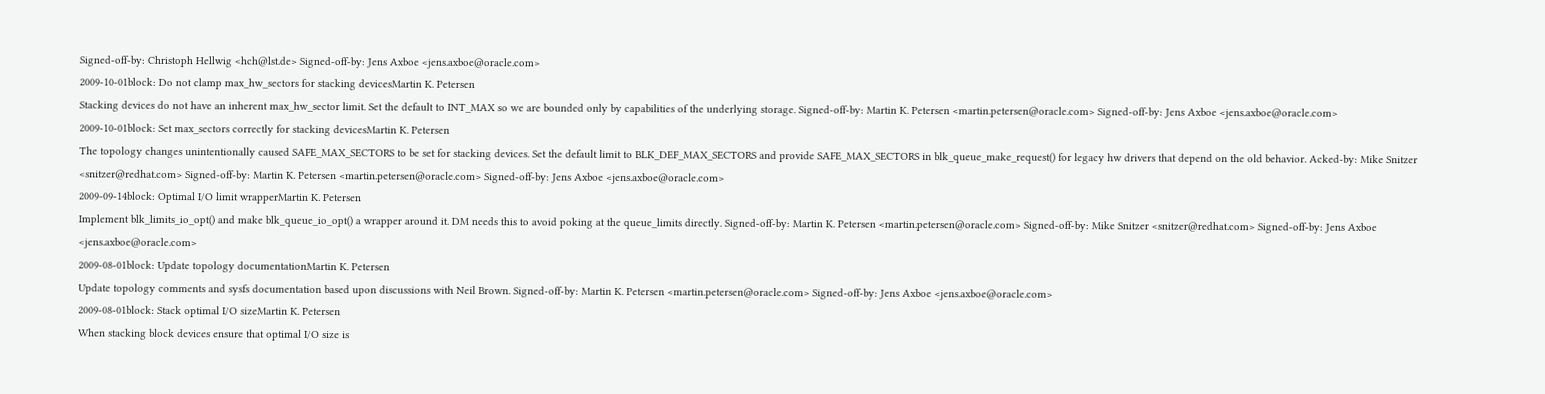Signed-off-by: Christoph Hellwig <hch@lst.de> Signed-off-by: Jens Axboe <jens.axboe@oracle.com>
2009-10-01block: Do not clamp max_hw_sectors for stacking devicesMartin K. Petersen
Stacking devices do not have an inherent max_hw_sector limit. Set the default to INT_MAX so we are bounded only by capabilities of the underlying storage. Signed-off-by: Martin K. Petersen <martin.petersen@oracle.com> Signed-off-by: Jens Axboe <jens.axboe@oracle.com>
2009-10-01block: Set max_sectors correctly for stacking devicesMartin K. Petersen
The topology changes unintentionally caused SAFE_MAX_SECTORS to be set for stacking devices. Set the default limit to BLK_DEF_MAX_SECTORS and provide SAFE_MAX_SECTORS in blk_queue_make_request() for legacy hw drivers that depend on the old behavior. Acked-by: Mike Snitzer <snitzer@redhat.com> Signed-off-by: Martin K. Petersen <martin.petersen@oracle.com> Signed-off-by: Jens Axboe <jens.axboe@oracle.com>
2009-09-14block: Optimal I/O limit wrapperMartin K. Petersen
Implement blk_limits_io_opt() and make blk_queue_io_opt() a wrapper around it. DM needs this to avoid poking at the queue_limits directly. Signed-off-by: Martin K. Petersen <martin.petersen@oracle.com> Signed-off-by: Mike Snitzer <snitzer@redhat.com> Signed-off-by: Jens Axboe <jens.axboe@oracle.com>
2009-08-01block: Update topology documentationMartin K. Petersen
Update topology comments and sysfs documentation based upon discussions with Neil Brown. Signed-off-by: Martin K. Petersen <martin.petersen@oracle.com> Signed-off-by: Jens Axboe <jens.axboe@oracle.com>
2009-08-01block: Stack optimal I/O sizeMartin K. Petersen
When stacking block devices ensure that optimal I/O size is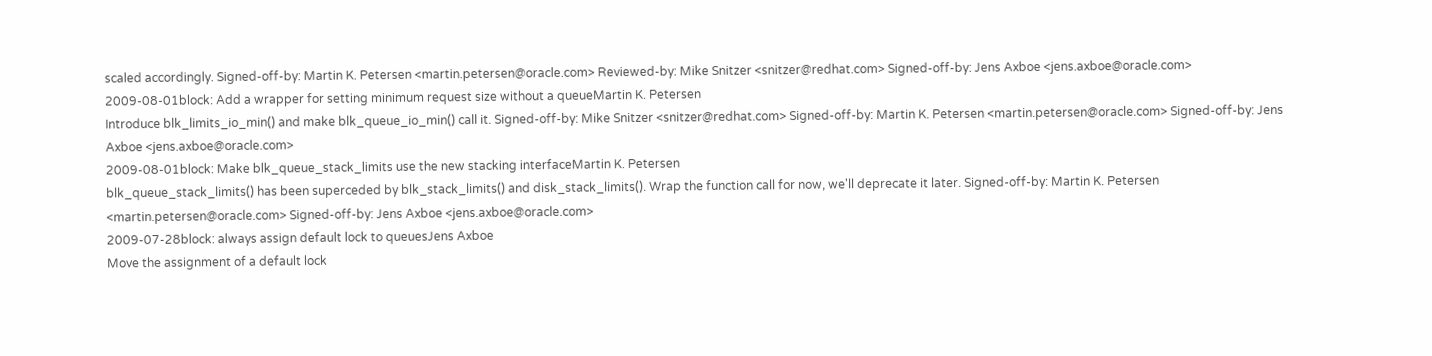scaled accordingly. Signed-off-by: Martin K. Petersen <martin.petersen@oracle.com> Reviewed-by: Mike Snitzer <snitzer@redhat.com> Signed-off-by: Jens Axboe <jens.axboe@oracle.com>
2009-08-01block: Add a wrapper for setting minimum request size without a queueMartin K. Petersen
Introduce blk_limits_io_min() and make blk_queue_io_min() call it. Signed-off-by: Mike Snitzer <snitzer@redhat.com> Signed-off-by: Martin K. Petersen <martin.petersen@oracle.com> Signed-off-by: Jens Axboe <jens.axboe@oracle.com>
2009-08-01block: Make blk_queue_stack_limits use the new stacking interfaceMartin K. Petersen
blk_queue_stack_limits() has been superceded by blk_stack_limits() and disk_stack_limits(). Wrap the function call for now, we'll deprecate it later. Signed-off-by: Martin K. Petersen <martin.petersen@oracle.com> Signed-off-by: Jens Axboe <jens.axboe@oracle.com>
2009-07-28block: always assign default lock to queuesJens Axboe
Move the assignment of a default lock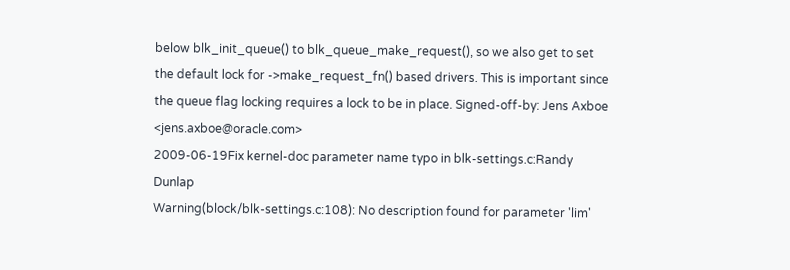below blk_init_queue() to blk_queue_make_request(), so we also get to set the default lock for ->make_request_fn() based drivers. This is important since the queue flag locking requires a lock to be in place. Signed-off-by: Jens Axboe <jens.axboe@oracle.com>
2009-06-19Fix kernel-doc parameter name typo in blk-settings.c:Randy Dunlap
Warning(block/blk-settings.c:108): No description found for parameter 'lim'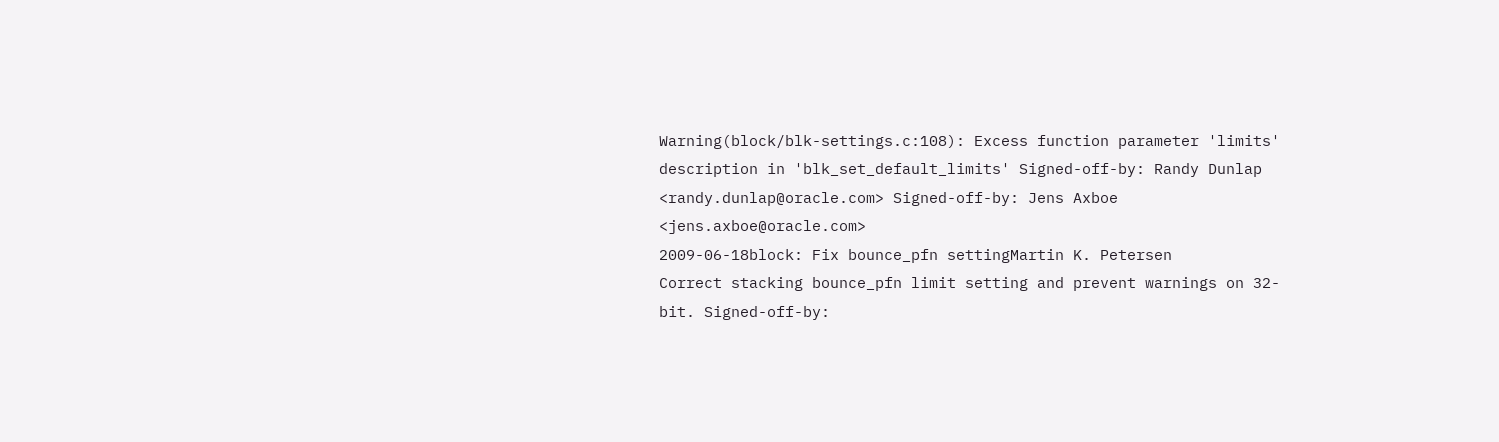Warning(block/blk-settings.c:108): Excess function parameter 'limits' description in 'blk_set_default_limits' Signed-off-by: Randy Dunlap <randy.dunlap@oracle.com> Signed-off-by: Jens Axboe <jens.axboe@oracle.com>
2009-06-18block: Fix bounce_pfn settingMartin K. Petersen
Correct stacking bounce_pfn limit setting and prevent warnings on 32-bit. Signed-off-by: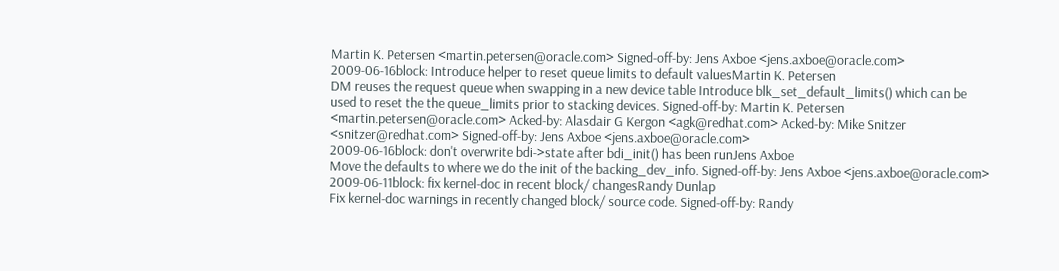Martin K. Petersen <martin.petersen@oracle.com> Signed-off-by: Jens Axboe <jens.axboe@oracle.com>
2009-06-16block: Introduce helper to reset queue limits to default valuesMartin K. Petersen
DM reuses the request queue when swapping in a new device table Introduce blk_set_default_limits() which can be used to reset the the queue_limits prior to stacking devices. Signed-off-by: Martin K. Petersen <martin.petersen@oracle.com> Acked-by: Alasdair G Kergon <agk@redhat.com> Acked-by: Mike Snitzer <snitzer@redhat.com> Signed-off-by: Jens Axboe <jens.axboe@oracle.com>
2009-06-16block: don't overwrite bdi->state after bdi_init() has been runJens Axboe
Move the defaults to where we do the init of the backing_dev_info. Signed-off-by: Jens Axboe <jens.axboe@oracle.com>
2009-06-11block: fix kernel-doc in recent block/ changesRandy Dunlap
Fix kernel-doc warnings in recently changed block/ source code. Signed-off-by: Randy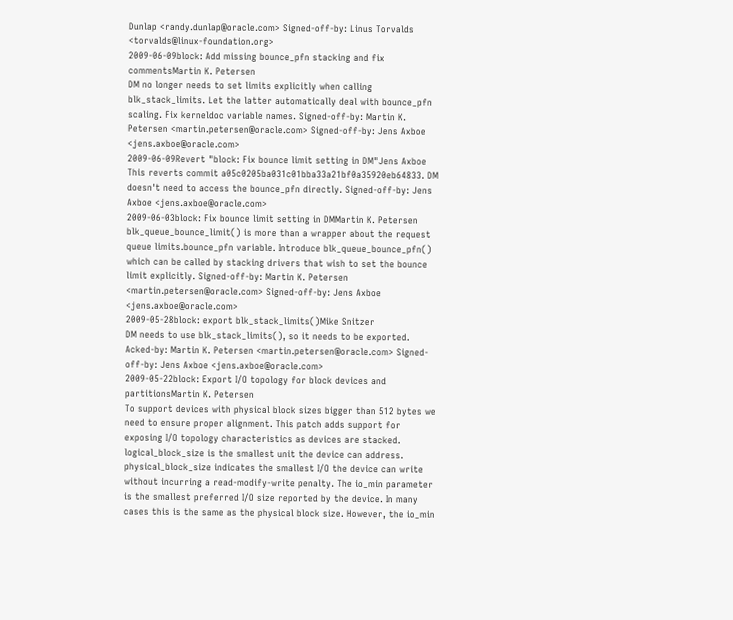Dunlap <randy.dunlap@oracle.com> Signed-off-by: Linus Torvalds <torvalds@linux-foundation.org>
2009-06-09block: Add missing bounce_pfn stacking and fix commentsMartin K. Petersen
DM no longer needs to set limits explicitly when calling blk_stack_limits. Let the latter automatically deal with bounce_pfn scaling. Fix kerneldoc variable names. Signed-off-by: Martin K. Petersen <martin.petersen@oracle.com> Signed-off-by: Jens Axboe <jens.axboe@oracle.com>
2009-06-09Revert "block: Fix bounce limit setting in DM"Jens Axboe
This reverts commit a05c0205ba031c01bba33a21bf0a35920eb64833. DM doesn't need to access the bounce_pfn directly. Signed-off-by: Jens Axboe <jens.axboe@oracle.com>
2009-06-03block: Fix bounce limit setting in DMMartin K. Petersen
blk_queue_bounce_limit() is more than a wrapper about the request queue limits.bounce_pfn variable. Introduce blk_queue_bounce_pfn() which can be called by stacking drivers that wish to set the bounce limit explicitly. Signed-off-by: Martin K. Petersen <martin.petersen@oracle.com> Signed-off-by: Jens Axboe <jens.axboe@oracle.com>
2009-05-28block: export blk_stack_limits()Mike Snitzer
DM needs to use blk_stack_limits(), so it needs to be exported. Acked-by: Martin K. Petersen <martin.petersen@oracle.com> Signed-off-by: Jens Axboe <jens.axboe@oracle.com>
2009-05-22block: Export I/O topology for block devices and partitionsMartin K. Petersen
To support devices with physical block sizes bigger than 512 bytes we need to ensure proper alignment. This patch adds support for exposing I/O topology characteristics as devices are stacked. logical_block_size is the smallest unit the device can address. physical_block_size indicates the smallest I/O the device can write without incurring a read-modify-write penalty. The io_min parameter is the smallest preferred I/O size reported by the device. In many cases this is the same as the physical block size. However, the io_min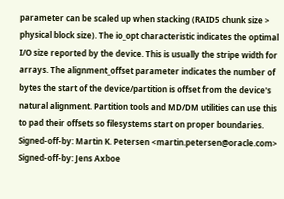parameter can be scaled up when stacking (RAID5 chunk size > physical block size). The io_opt characteristic indicates the optimal I/O size reported by the device. This is usually the stripe width for arrays. The alignment_offset parameter indicates the number of bytes the start of the device/partition is offset from the device's natural alignment. Partition tools and MD/DM utilities can use this to pad their offsets so filesystems start on proper boundaries. Signed-off-by: Martin K. Petersen <martin.petersen@oracle.com> Signed-off-by: Jens Axboe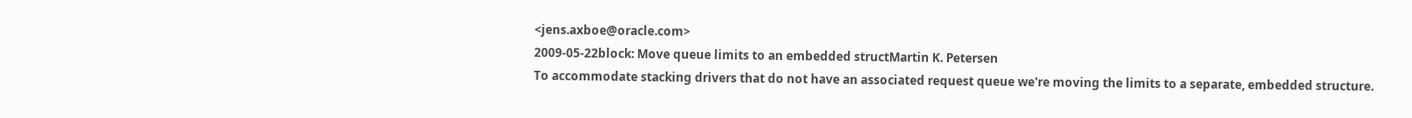<jens.axboe@oracle.com>
2009-05-22block: Move queue limits to an embedded structMartin K. Petersen
To accommodate stacking drivers that do not have an associated request queue we're moving the limits to a separate, embedded structure.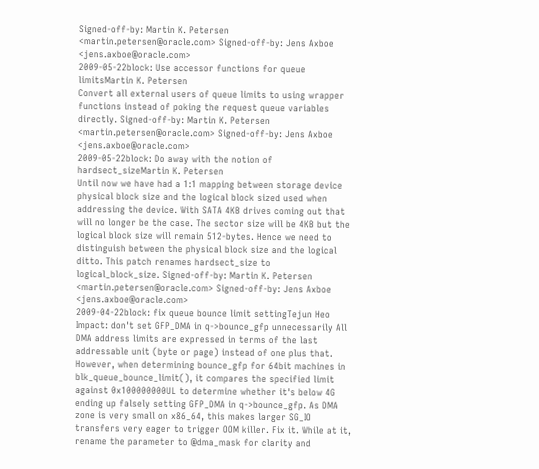Signed-off-by: Martin K. Petersen <martin.petersen@oracle.com> Signed-off-by: Jens Axboe <jens.axboe@oracle.com>
2009-05-22block: Use accessor functions for queue limitsMartin K. Petersen
Convert all external users of queue limits to using wrapper functions instead of poking the request queue variables directly. Signed-off-by: Martin K. Petersen <martin.petersen@oracle.com> Signed-off-by: Jens Axboe <jens.axboe@oracle.com>
2009-05-22block: Do away with the notion of hardsect_sizeMartin K. Petersen
Until now we have had a 1:1 mapping between storage device physical block size and the logical block sized used when addressing the device. With SATA 4KB drives coming out that will no longer be the case. The sector size will be 4KB but the logical block size will remain 512-bytes. Hence we need to distinguish between the physical block size and the logical ditto. This patch renames hardsect_size to logical_block_size. Signed-off-by: Martin K. Petersen <martin.petersen@oracle.com> Signed-off-by: Jens Axboe <jens.axboe@oracle.com>
2009-04-22block: fix queue bounce limit settingTejun Heo
Impact: don't set GFP_DMA in q->bounce_gfp unnecessarily All DMA address limits are expressed in terms of the last addressable unit (byte or page) instead of one plus that. However, when determining bounce_gfp for 64bit machines in blk_queue_bounce_limit(), it compares the specified limit against 0x100000000UL to determine whether it's below 4G ending up falsely setting GFP_DMA in q->bounce_gfp. As DMA zone is very small on x86_64, this makes larger SG_IO transfers very eager to trigger OOM killer. Fix it. While at it, rename the parameter to @dma_mask for clarity and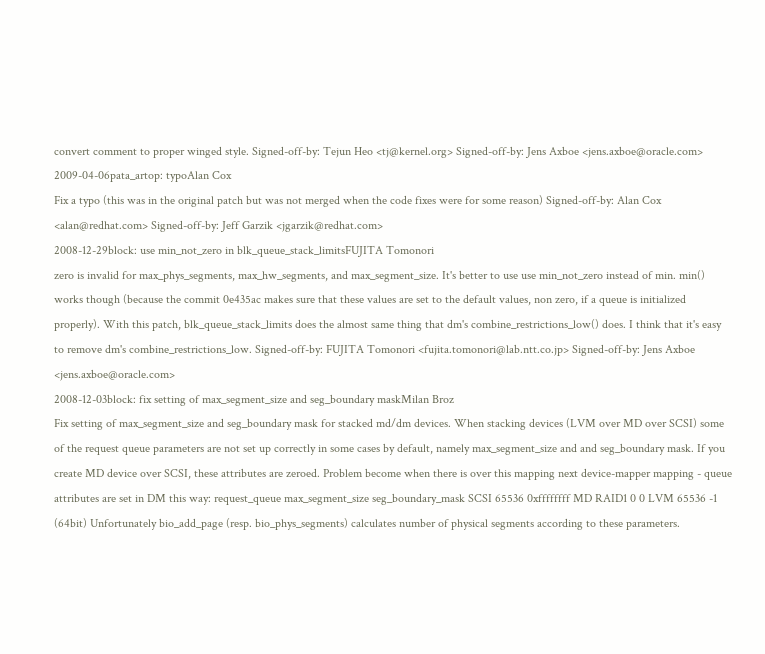convert comment to proper winged style. Signed-off-by: Tejun Heo <tj@kernel.org> Signed-off-by: Jens Axboe <jens.axboe@oracle.com>
2009-04-06pata_artop: typoAlan Cox
Fix a typo (this was in the original patch but was not merged when the code fixes were for some reason) Signed-off-by: Alan Cox <alan@redhat.com> Signed-off-by: Jeff Garzik <jgarzik@redhat.com>
2008-12-29block: use min_not_zero in blk_queue_stack_limitsFUJITA Tomonori
zero is invalid for max_phys_segments, max_hw_segments, and max_segment_size. It's better to use use min_not_zero instead of min. min() works though (because the commit 0e435ac makes sure that these values are set to the default values, non zero, if a queue is initialized properly). With this patch, blk_queue_stack_limits does the almost same thing that dm's combine_restrictions_low() does. I think that it's easy to remove dm's combine_restrictions_low. Signed-off-by: FUJITA Tomonori <fujita.tomonori@lab.ntt.co.jp> Signed-off-by: Jens Axboe <jens.axboe@oracle.com>
2008-12-03block: fix setting of max_segment_size and seg_boundary maskMilan Broz
Fix setting of max_segment_size and seg_boundary mask for stacked md/dm devices. When stacking devices (LVM over MD over SCSI) some of the request queue parameters are not set up correctly in some cases by default, namely max_segment_size and and seg_boundary mask. If you create MD device over SCSI, these attributes are zeroed. Problem become when there is over this mapping next device-mapper mapping - queue attributes are set in DM this way: request_queue max_segment_size seg_boundary_mask SCSI 65536 0xffffffff MD RAID1 0 0 LVM 65536 -1 (64bit) Unfortunately bio_add_page (resp. bio_phys_segments) calculates number of physical segments according to these parameters.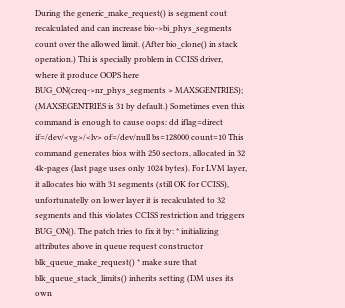During the generic_make_request() is segment cout recalculated and can increase bio->bi_phys_segments count over the allowed limit. (After bio_clone() in stack operation.) Thi is specially problem in CCISS driver, where it produce OOPS here BUG_ON(creq->nr_phys_segments > MAXSGENTRIES); (MAXSEGENTRIES is 31 by default.) Sometimes even this command is enough to cause oops: dd iflag=direct if=/dev/<vg>/<lv> of=/dev/null bs=128000 count=10 This command generates bios with 250 sectors, allocated in 32 4k-pages (last page uses only 1024 bytes). For LVM layer, it allocates bio with 31 segments (still OK for CCISS), unfortunatelly on lower layer it is recalculated to 32 segments and this violates CCISS restriction and triggers BUG_ON(). The patch tries to fix it by: * initializing attributes above in queue request constructor blk_queue_make_request() * make sure that blk_queue_stack_limits() inherits setting (DM uses its own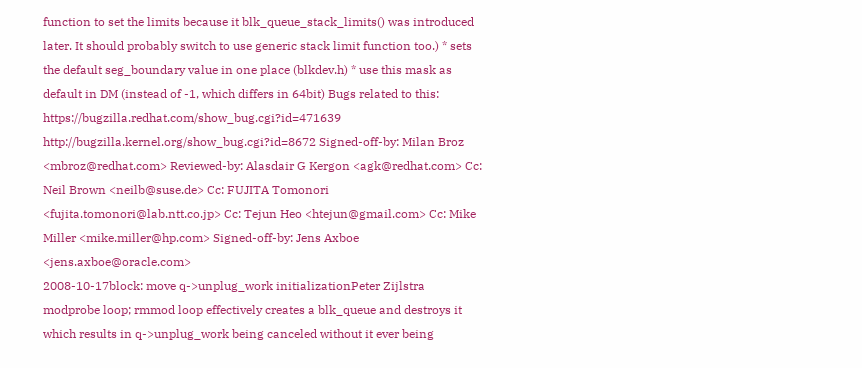function to set the limits because it blk_queue_stack_limits() was introduced later. It should probably switch to use generic stack limit function too.) * sets the default seg_boundary value in one place (blkdev.h) * use this mask as default in DM (instead of -1, which differs in 64bit) Bugs related to this: https://bugzilla.redhat.com/show_bug.cgi?id=471639 http://bugzilla.kernel.org/show_bug.cgi?id=8672 Signed-off-by: Milan Broz <mbroz@redhat.com> Reviewed-by: Alasdair G Kergon <agk@redhat.com> Cc: Neil Brown <neilb@suse.de> Cc: FUJITA Tomonori <fujita.tomonori@lab.ntt.co.jp> Cc: Tejun Heo <htejun@gmail.com> Cc: Mike Miller <mike.miller@hp.com> Signed-off-by: Jens Axboe <jens.axboe@oracle.com>
2008-10-17block: move q->unplug_work initializationPeter Zijlstra
modprobe loop; rmmod loop effectively creates a blk_queue and destroys it which results in q->unplug_work being canceled without it ever being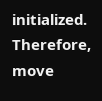initialized. Therefore, move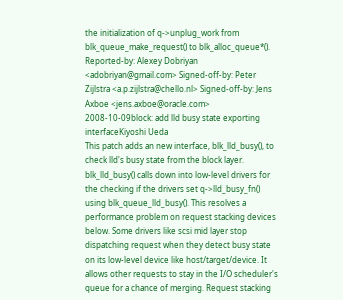the initialization of q->unplug_work from blk_queue_make_request() to blk_alloc_queue*(). Reported-by: Alexey Dobriyan <adobriyan@gmail.com> Signed-off-by: Peter Zijlstra <a.p.zijlstra@chello.nl> Signed-off-by: Jens Axboe <jens.axboe@oracle.com>
2008-10-09block: add lld busy state exporting interfaceKiyoshi Ueda
This patch adds an new interface, blk_lld_busy(), to check lld's busy state from the block layer. blk_lld_busy() calls down into low-level drivers for the checking if the drivers set q->lld_busy_fn() using blk_queue_lld_busy(). This resolves a performance problem on request stacking devices below. Some drivers like scsi mid layer stop dispatching request when they detect busy state on its low-level device like host/target/device. It allows other requests to stay in the I/O scheduler's queue for a chance of merging. Request stacking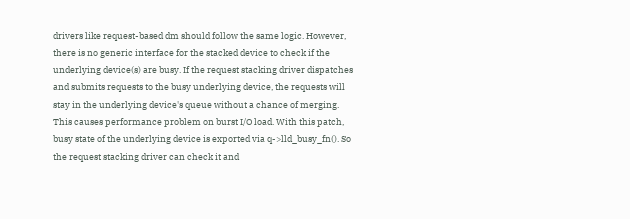drivers like request-based dm should follow the same logic. However, there is no generic interface for the stacked device to check if the underlying device(s) are busy. If the request stacking driver dispatches and submits requests to the busy underlying device, the requests will stay in the underlying device's queue without a chance of merging. This causes performance problem on burst I/O load. With this patch, busy state of the underlying device is exported via q->lld_busy_fn(). So the request stacking driver can check it and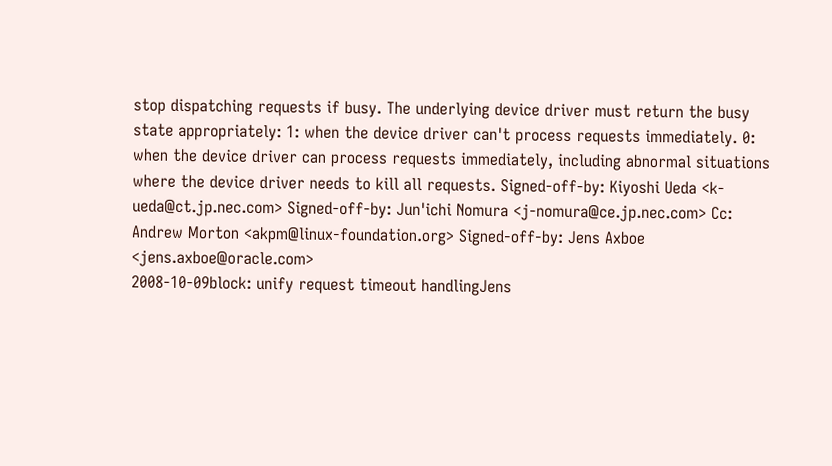stop dispatching requests if busy. The underlying device driver must return the busy state appropriately: 1: when the device driver can't process requests immediately. 0: when the device driver can process requests immediately, including abnormal situations where the device driver needs to kill all requests. Signed-off-by: Kiyoshi Ueda <k-ueda@ct.jp.nec.com> Signed-off-by: Jun'ichi Nomura <j-nomura@ce.jp.nec.com> Cc: Andrew Morton <akpm@linux-foundation.org> Signed-off-by: Jens Axboe <jens.axboe@oracle.com>
2008-10-09block: unify request timeout handlingJens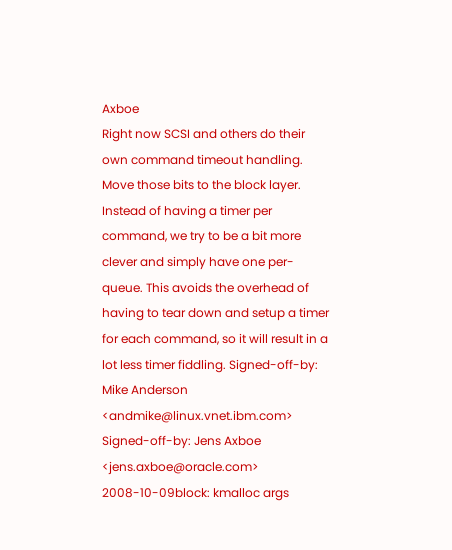Axboe
Right now SCSI and others do their own command timeout handling. Move those bits to the block layer. Instead of having a timer per command, we try to be a bit more clever and simply have one per-queue. This avoids the overhead of having to tear down and setup a timer for each command, so it will result in a lot less timer fiddling. Signed-off-by: Mike Anderson <andmike@linux.vnet.ibm.com> Signed-off-by: Jens Axboe <jens.axboe@oracle.com>
2008-10-09block: kmalloc args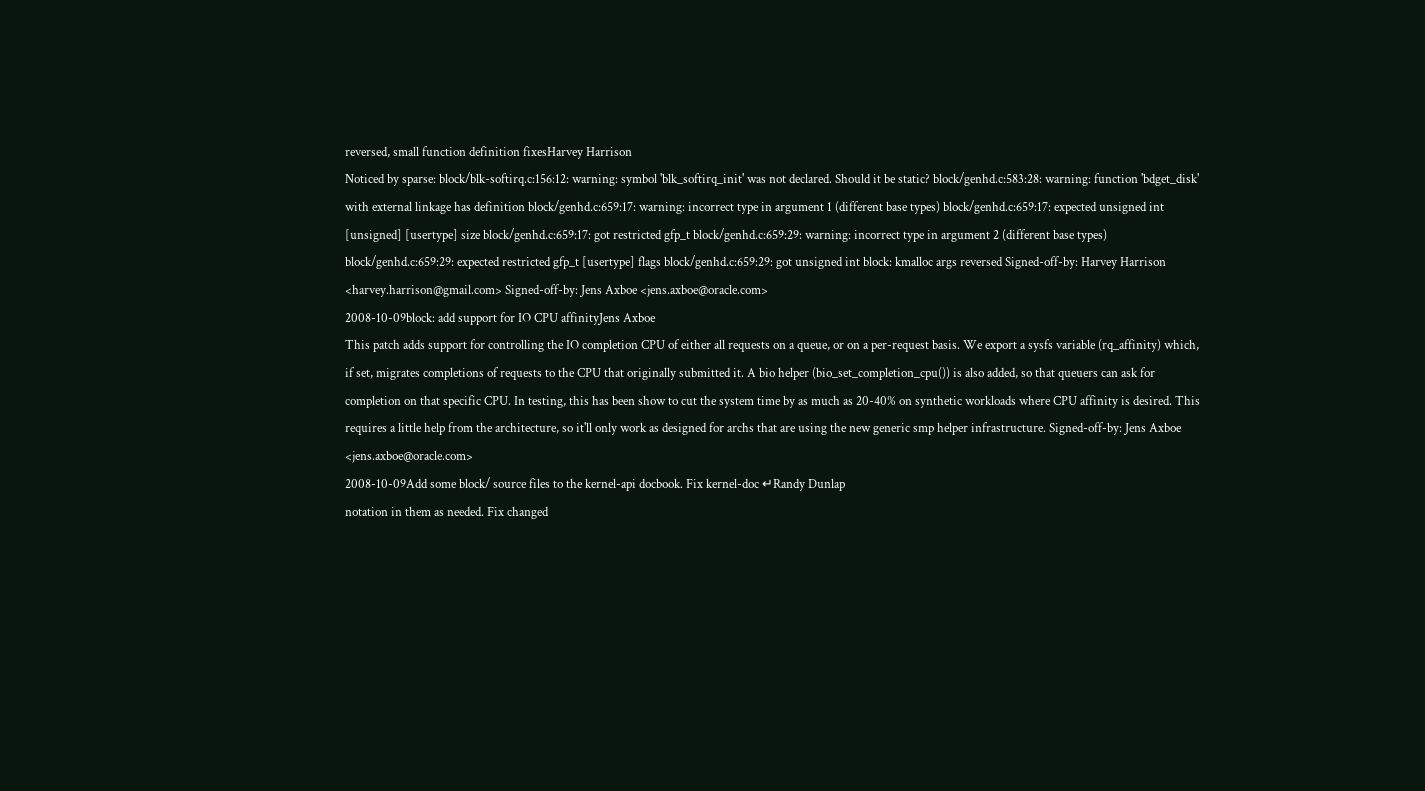reversed, small function definition fixesHarvey Harrison
Noticed by sparse: block/blk-softirq.c:156:12: warning: symbol 'blk_softirq_init' was not declared. Should it be static? block/genhd.c:583:28: warning: function 'bdget_disk' with external linkage has definition block/genhd.c:659:17: warning: incorrect type in argument 1 (different base types) block/genhd.c:659:17: expected unsigned int [unsigned] [usertype] size block/genhd.c:659:17: got restricted gfp_t block/genhd.c:659:29: warning: incorrect type in argument 2 (different base types) block/genhd.c:659:29: expected restricted gfp_t [usertype] flags block/genhd.c:659:29: got unsigned int block: kmalloc args reversed Signed-off-by: Harvey Harrison <harvey.harrison@gmail.com> Signed-off-by: Jens Axboe <jens.axboe@oracle.com>
2008-10-09block: add support for IO CPU affinityJens Axboe
This patch adds support for controlling the IO completion CPU of either all requests on a queue, or on a per-request basis. We export a sysfs variable (rq_affinity) which, if set, migrates completions of requests to the CPU that originally submitted it. A bio helper (bio_set_completion_cpu()) is also added, so that queuers can ask for completion on that specific CPU. In testing, this has been show to cut the system time by as much as 20-40% on synthetic workloads where CPU affinity is desired. This requires a little help from the architecture, so it'll only work as designed for archs that are using the new generic smp helper infrastructure. Signed-off-by: Jens Axboe <jens.axboe@oracle.com>
2008-10-09Add some block/ source files to the kernel-api docbook. Fix kernel-doc ↵Randy Dunlap
notation in them as needed. Fix changed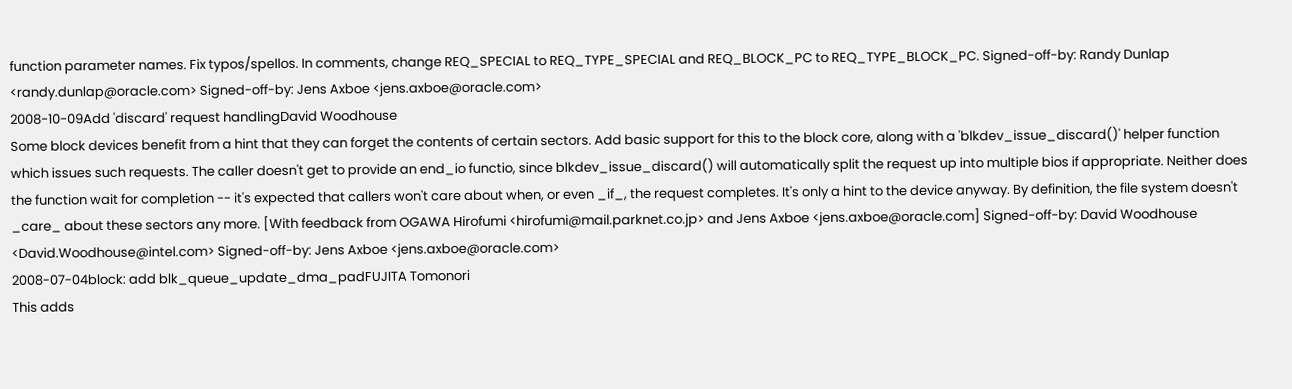function parameter names. Fix typos/spellos. In comments, change REQ_SPECIAL to REQ_TYPE_SPECIAL and REQ_BLOCK_PC to REQ_TYPE_BLOCK_PC. Signed-off-by: Randy Dunlap <randy.dunlap@oracle.com> Signed-off-by: Jens Axboe <jens.axboe@oracle.com>
2008-10-09Add 'discard' request handlingDavid Woodhouse
Some block devices benefit from a hint that they can forget the contents of certain sectors. Add basic support for this to the block core, along with a 'blkdev_issue_discard()' helper function which issues such requests. The caller doesn't get to provide an end_io functio, since blkdev_issue_discard() will automatically split the request up into multiple bios if appropriate. Neither does the function wait for completion -- it's expected that callers won't care about when, or even _if_, the request completes. It's only a hint to the device anyway. By definition, the file system doesn't _care_ about these sectors any more. [With feedback from OGAWA Hirofumi <hirofumi@mail.parknet.co.jp> and Jens Axboe <jens.axboe@oracle.com] Signed-off-by: David Woodhouse <David.Woodhouse@intel.com> Signed-off-by: Jens Axboe <jens.axboe@oracle.com>
2008-07-04block: add blk_queue_update_dma_padFUJITA Tomonori
This adds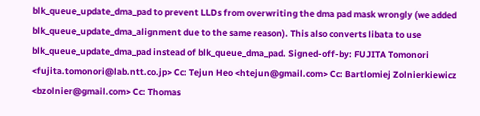blk_queue_update_dma_pad to prevent LLDs from overwriting the dma pad mask wrongly (we added blk_queue_update_dma_alignment due to the same reason). This also converts libata to use blk_queue_update_dma_pad instead of blk_queue_dma_pad. Signed-off-by: FUJITA Tomonori <fujita.tomonori@lab.ntt.co.jp> Cc: Tejun Heo <htejun@gmail.com> Cc: Bartlomiej Zolnierkiewicz <bzolnier@gmail.com> Cc: Thomas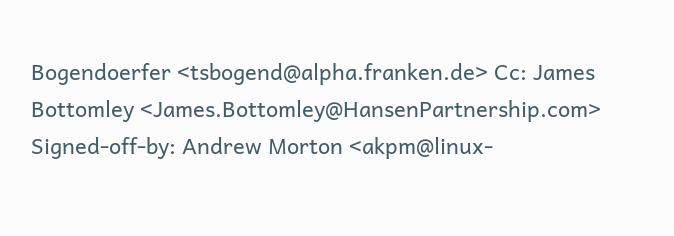Bogendoerfer <tsbogend@alpha.franken.de> Cc: James Bottomley <James.Bottomley@HansenPartnership.com> Signed-off-by: Andrew Morton <akpm@linux-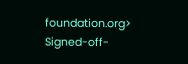foundation.org> Signed-off-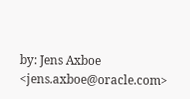by: Jens Axboe <jens.axboe@oracle.com>